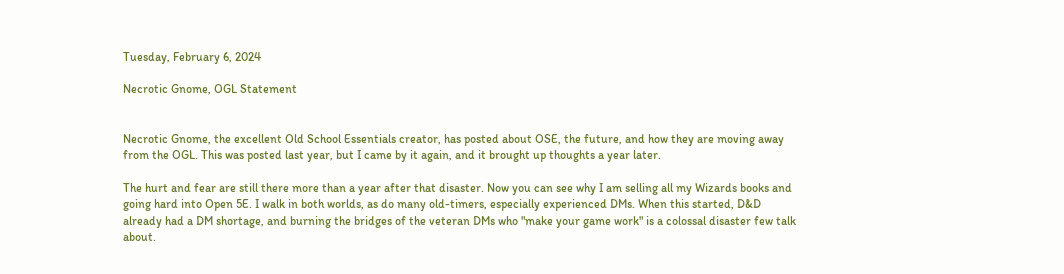Tuesday, February 6, 2024

Necrotic Gnome, OGL Statement


Necrotic Gnome, the excellent Old School Essentials creator, has posted about OSE, the future, and how they are moving away from the OGL. This was posted last year, but I came by it again, and it brought up thoughts a year later.

The hurt and fear are still there more than a year after that disaster. Now you can see why I am selling all my Wizards books and going hard into Open 5E. I walk in both worlds, as do many old-timers, especially experienced DMs. When this started, D&D already had a DM shortage, and burning the bridges of the veteran DMs who "make your game work" is a colossal disaster few talk about.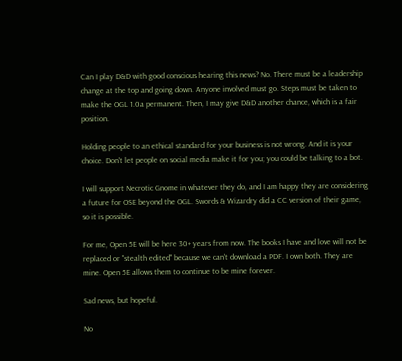Can I play D&D with good conscious hearing this news? No. There must be a leadership change at the top and going down. Anyone involved must go. Steps must be taken to make the OGL 1.0a permanent. Then, I may give D&D another chance, which is a fair position.

Holding people to an ethical standard for your business is not wrong. And it is your choice. Don't let people on social media make it for you; you could be talking to a bot.

I will support Necrotic Gnome in whatever they do, and I am happy they are considering a future for OSE beyond the OGL. Swords & Wizardry did a CC version of their game, so it is possible.

For me, Open 5E will be here 30+ years from now. The books I have and love will not be replaced or "stealth edited" because we can't download a PDF. I own both. They are mine. Open 5E allows them to continue to be mine forever.

Sad news, but hopeful.

No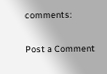comments:

Post a Comment